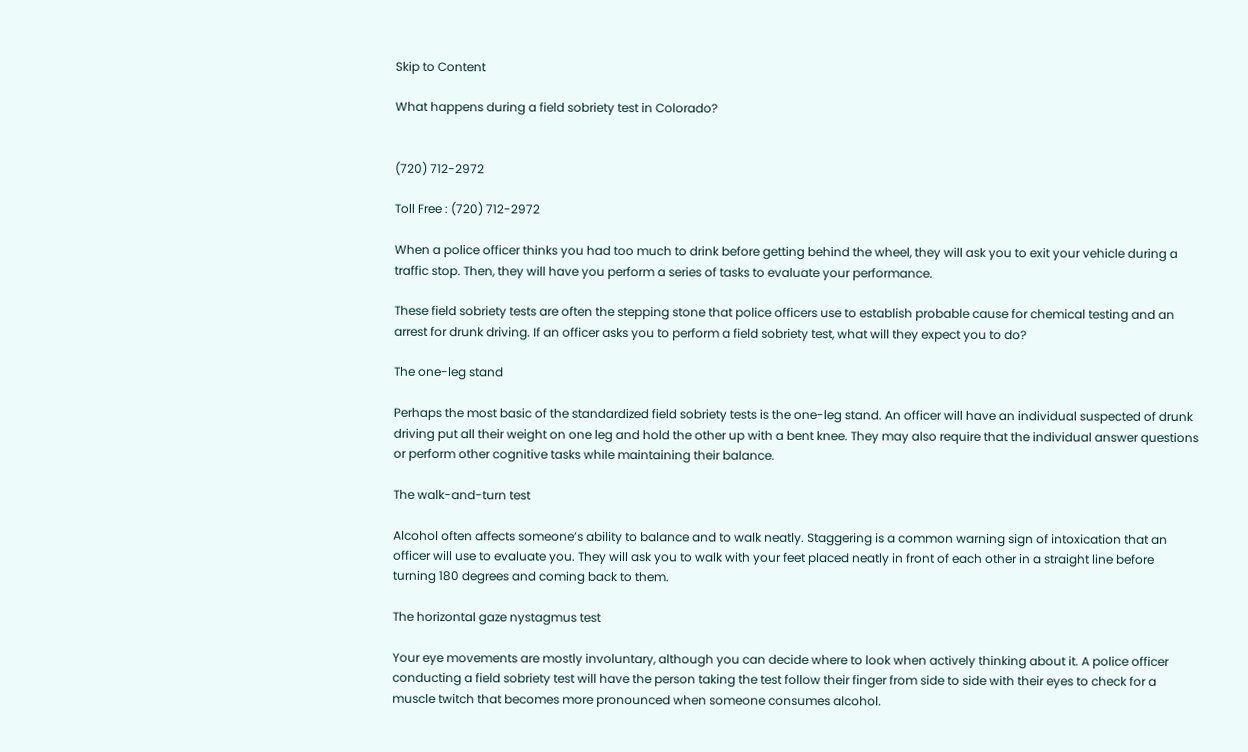Skip to Content

What happens during a field sobriety test in Colorado?


(720) 712-2972

Toll Free : (720) 712-2972

When a police officer thinks you had too much to drink before getting behind the wheel, they will ask you to exit your vehicle during a traffic stop. Then, they will have you perform a series of tasks to evaluate your performance.

These field sobriety tests are often the stepping stone that police officers use to establish probable cause for chemical testing and an arrest for drunk driving. If an officer asks you to perform a field sobriety test, what will they expect you to do?

The one-leg stand

Perhaps the most basic of the standardized field sobriety tests is the one-leg stand. An officer will have an individual suspected of drunk driving put all their weight on one leg and hold the other up with a bent knee. They may also require that the individual answer questions or perform other cognitive tasks while maintaining their balance.

The walk-and-turn test

Alcohol often affects someone’s ability to balance and to walk neatly. Staggering is a common warning sign of intoxication that an officer will use to evaluate you. They will ask you to walk with your feet placed neatly in front of each other in a straight line before turning 180 degrees and coming back to them.

The horizontal gaze nystagmus test

Your eye movements are mostly involuntary, although you can decide where to look when actively thinking about it. A police officer conducting a field sobriety test will have the person taking the test follow their finger from side to side with their eyes to check for a muscle twitch that becomes more pronounced when someone consumes alcohol.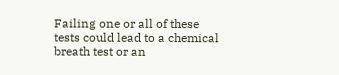Failing one or all of these tests could lead to a chemical breath test or an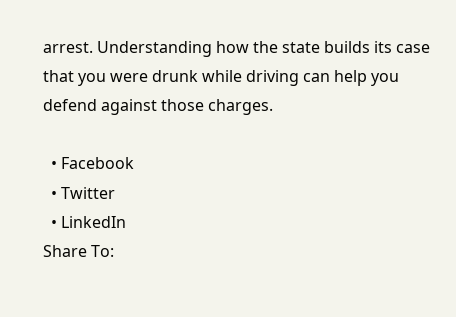arrest. Understanding how the state builds its case that you were drunk while driving can help you defend against those charges.

  • Facebook
  • Twitter
  • LinkedIn
Share To: